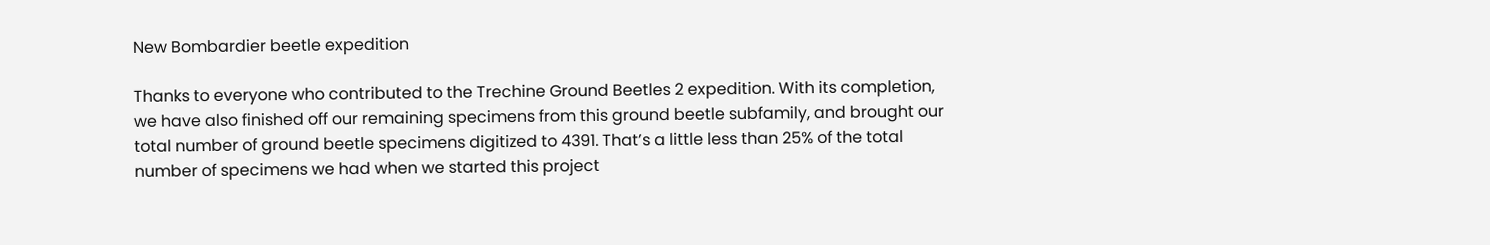New Bombardier beetle expedition

Thanks to everyone who contributed to the Trechine Ground Beetles 2 expedition. With its completion, we have also finished off our remaining specimens from this ground beetle subfamily, and brought our total number of ground beetle specimens digitized to 4391. That’s a little less than 25% of the total number of specimens we had when we started this project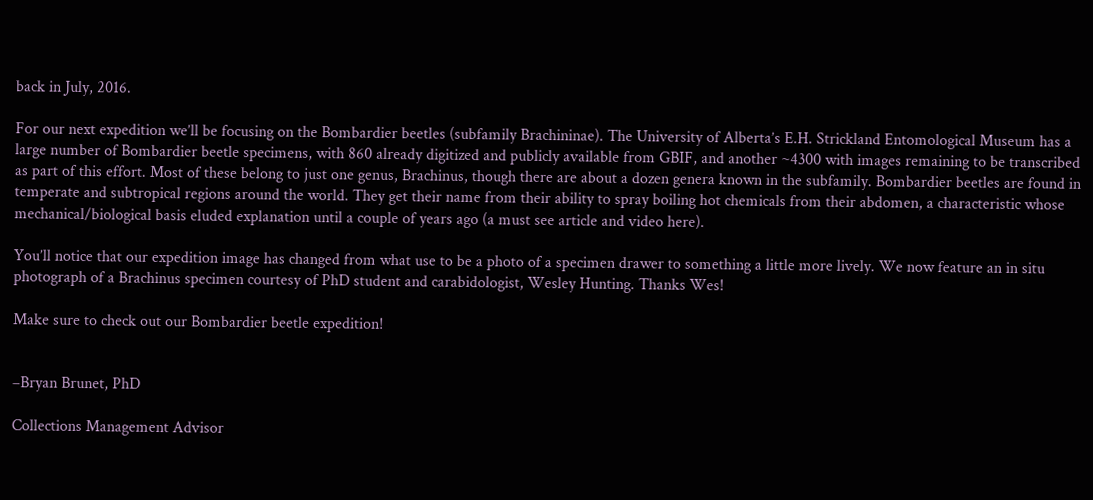back in July, 2016.

For our next expedition we’ll be focusing on the Bombardier beetles (subfamily Brachininae). The University of Alberta’s E.H. Strickland Entomological Museum has a large number of Bombardier beetle specimens, with 860 already digitized and publicly available from GBIF, and another ~4300 with images remaining to be transcribed as part of this effort. Most of these belong to just one genus, Brachinus, though there are about a dozen genera known in the subfamily. Bombardier beetles are found in temperate and subtropical regions around the world. They get their name from their ability to spray boiling hot chemicals from their abdomen, a characteristic whose mechanical/biological basis eluded explanation until a couple of years ago (a must see article and video here).

You’ll notice that our expedition image has changed from what use to be a photo of a specimen drawer to something a little more lively. We now feature an in situ photograph of a Brachinus specimen courtesy of PhD student and carabidologist, Wesley Hunting. Thanks Wes!

Make sure to check out our Bombardier beetle expedition!


–Bryan Brunet, PhD

Collections Management Advisor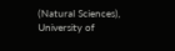(Natural Sciences), University of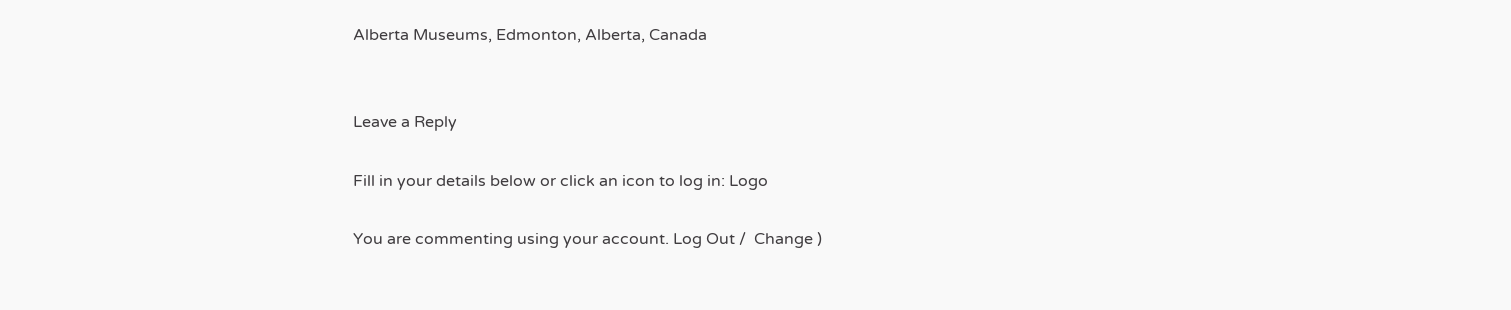Alberta Museums, Edmonton, Alberta, Canada


Leave a Reply

Fill in your details below or click an icon to log in: Logo

You are commenting using your account. Log Out /  Change )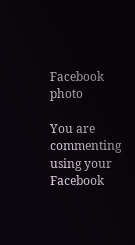Facebook photo

You are commenting using your Facebook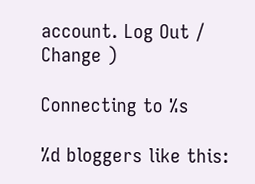account. Log Out /  Change )

Connecting to %s

%d bloggers like this: